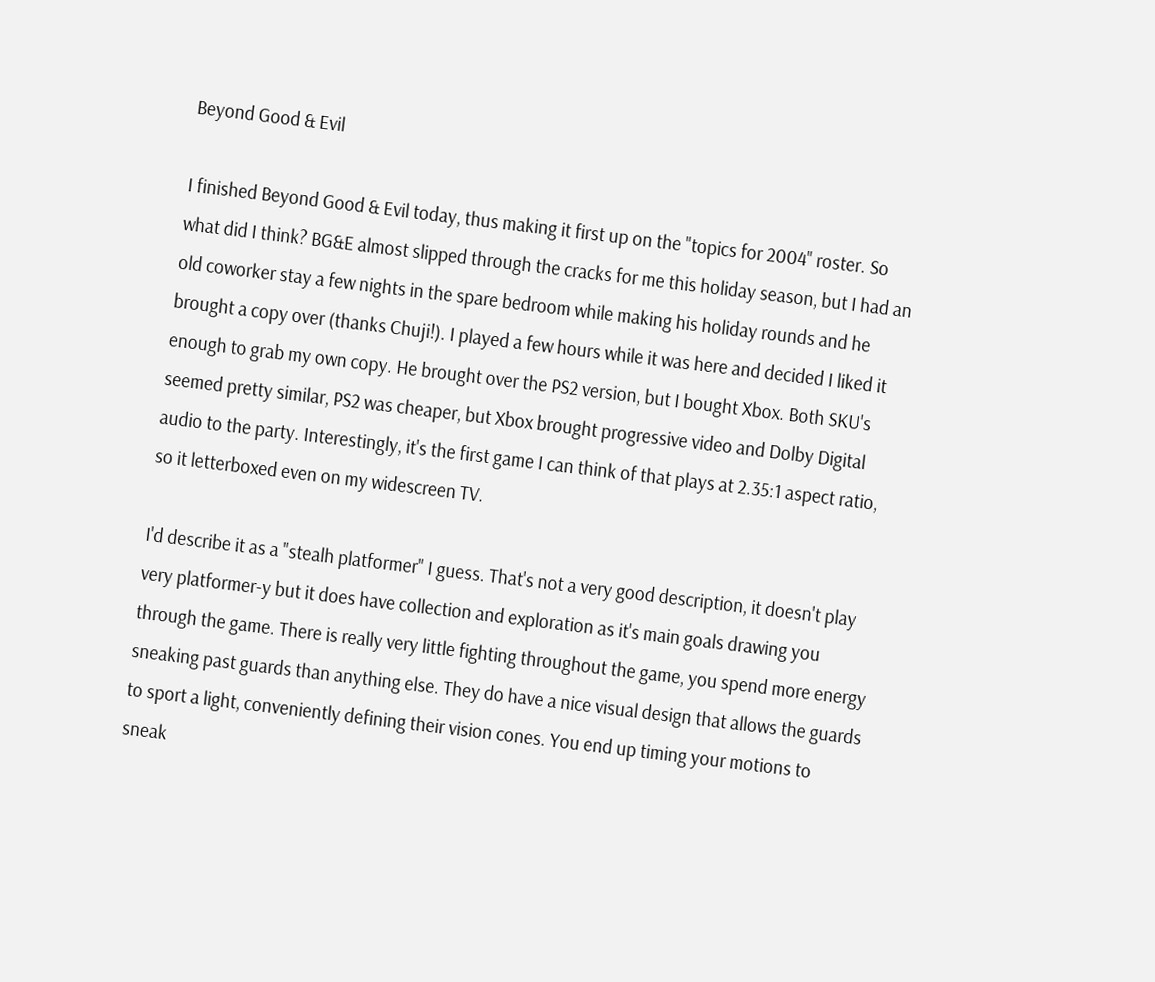Beyond Good & Evil

I finished Beyond Good & Evil today, thus making it first up on the "topics for 2004" roster. So what did I think? BG&E almost slipped through the cracks for me this holiday season, but I had an old coworker stay a few nights in the spare bedroom while making his holiday rounds and he brought a copy over (thanks Chuji!). I played a few hours while it was here and decided I liked it enough to grab my own copy. He brought over the PS2 version, but I bought Xbox. Both SKU's seemed pretty similar, PS2 was cheaper, but Xbox brought progressive video and Dolby Digital audio to the party. Interestingly, it's the first game I can think of that plays at 2.35:1 aspect ratio, so it letterboxed even on my widescreen TV.

I'd describe it as a "stealh platformer" I guess. That's not a very good description, it doesn't play very platformer-y but it does have collection and exploration as it's main goals drawing you through the game. There is really very little fighting throughout the game, you spend more energy sneaking past guards than anything else. They do have a nice visual design that allows the guards to sport a light, conveniently defining their vision cones. You end up timing your motions to sneak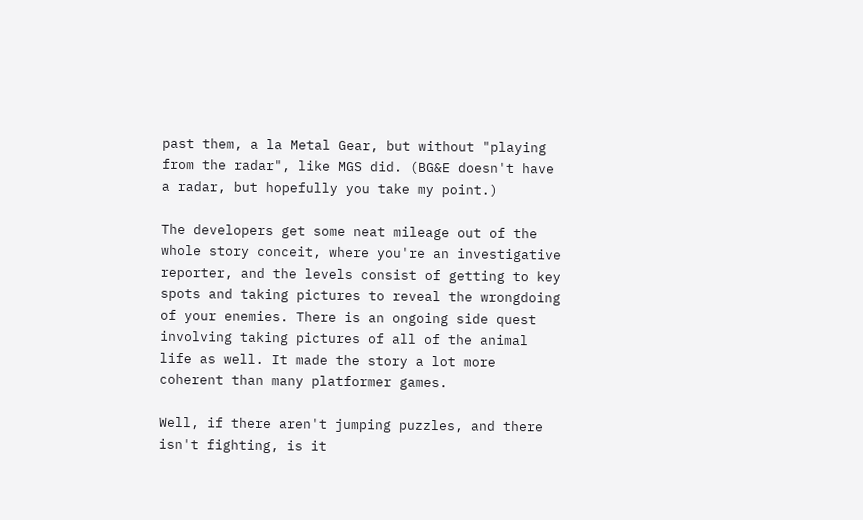past them, a la Metal Gear, but without "playing from the radar", like MGS did. (BG&E doesn't have a radar, but hopefully you take my point.)

The developers get some neat mileage out of the whole story conceit, where you're an investigative reporter, and the levels consist of getting to key spots and taking pictures to reveal the wrongdoing of your enemies. There is an ongoing side quest involving taking pictures of all of the animal life as well. It made the story a lot more coherent than many platformer games.

Well, if there aren't jumping puzzles, and there isn't fighting, is it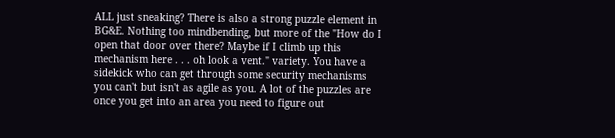ALL just sneaking? There is also a strong puzzle element in BG&E. Nothing too mindbending, but more of the "How do I open that door over there? Maybe if I climb up this mechanism here . . . oh look a vent." variety. You have a sidekick who can get through some security mechanisms you can't but isn't as agile as you. A lot of the puzzles are once you get into an area you need to figure out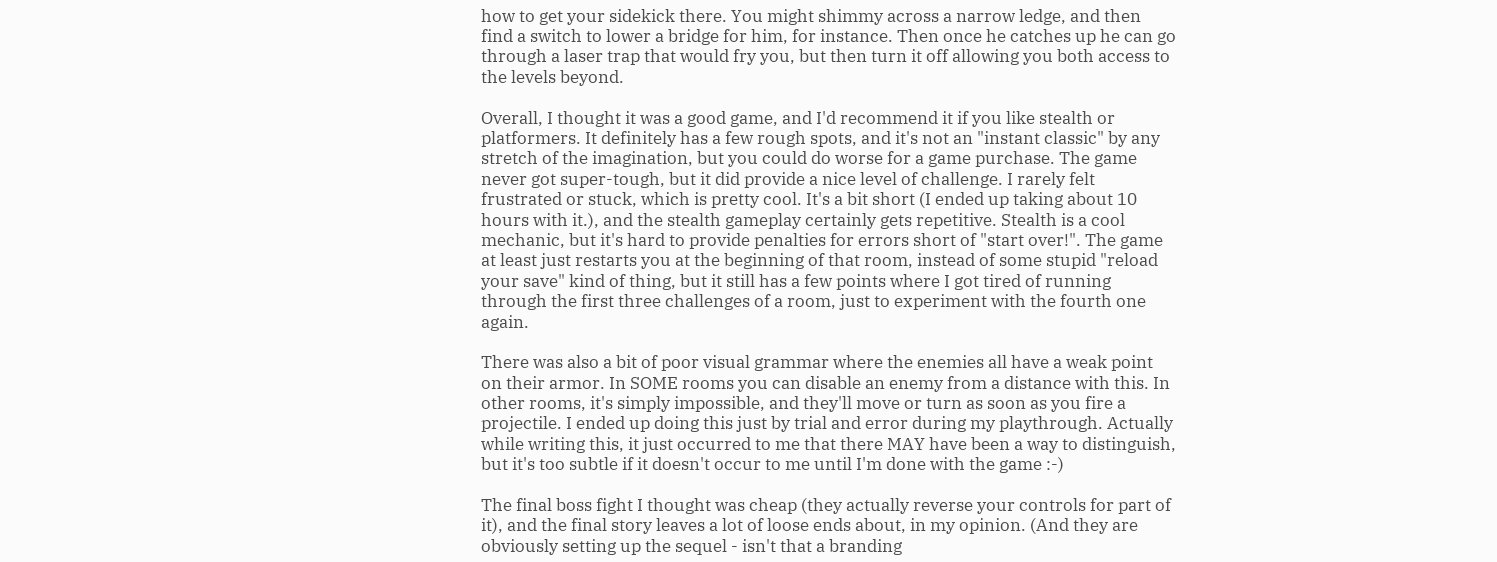how to get your sidekick there. You might shimmy across a narrow ledge, and then find a switch to lower a bridge for him, for instance. Then once he catches up he can go through a laser trap that would fry you, but then turn it off allowing you both access to the levels beyond.

Overall, I thought it was a good game, and I'd recommend it if you like stealth or platformers. It definitely has a few rough spots, and it's not an "instant classic" by any stretch of the imagination, but you could do worse for a game purchase. The game never got super-tough, but it did provide a nice level of challenge. I rarely felt frustrated or stuck, which is pretty cool. It's a bit short (I ended up taking about 10 hours with it.), and the stealth gameplay certainly gets repetitive. Stealth is a cool mechanic, but it's hard to provide penalties for errors short of "start over!". The game at least just restarts you at the beginning of that room, instead of some stupid "reload your save" kind of thing, but it still has a few points where I got tired of running through the first three challenges of a room, just to experiment with the fourth one again.

There was also a bit of poor visual grammar where the enemies all have a weak point on their armor. In SOME rooms you can disable an enemy from a distance with this. In other rooms, it's simply impossible, and they'll move or turn as soon as you fire a projectile. I ended up doing this just by trial and error during my playthrough. Actually while writing this, it just occurred to me that there MAY have been a way to distinguish, but it's too subtle if it doesn't occur to me until I'm done with the game :-)

The final boss fight I thought was cheap (they actually reverse your controls for part of it), and the final story leaves a lot of loose ends about, in my opinion. (And they are obviously setting up the sequel - isn't that a branding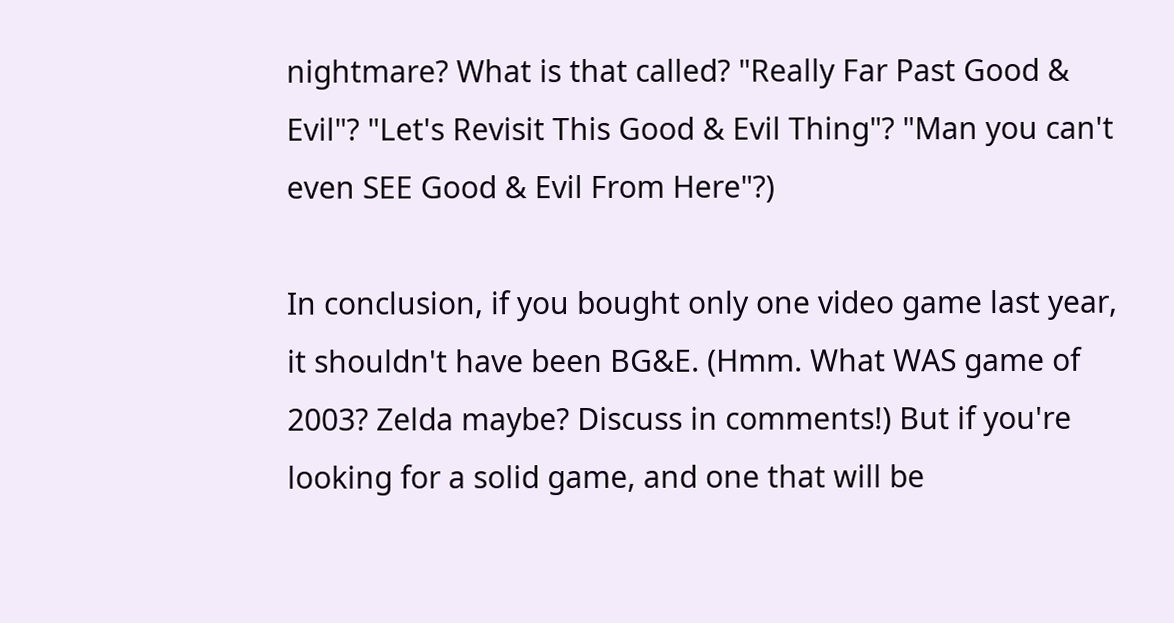nightmare? What is that called? "Really Far Past Good & Evil"? "Let's Revisit This Good & Evil Thing"? "Man you can't even SEE Good & Evil From Here"?)

In conclusion, if you bought only one video game last year, it shouldn't have been BG&E. (Hmm. What WAS game of 2003? Zelda maybe? Discuss in comments!) But if you're looking for a solid game, and one that will be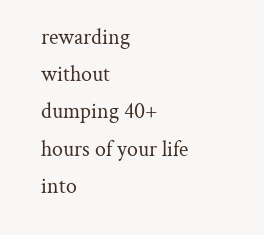rewarding without dumping 40+ hours of your life into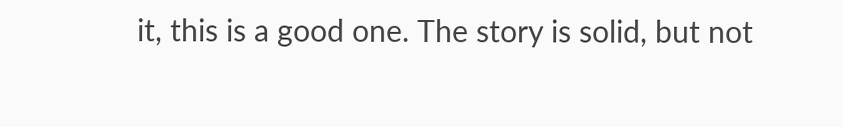it, this is a good one. The story is solid, but not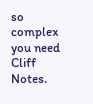so complex you need Cliff Notes.